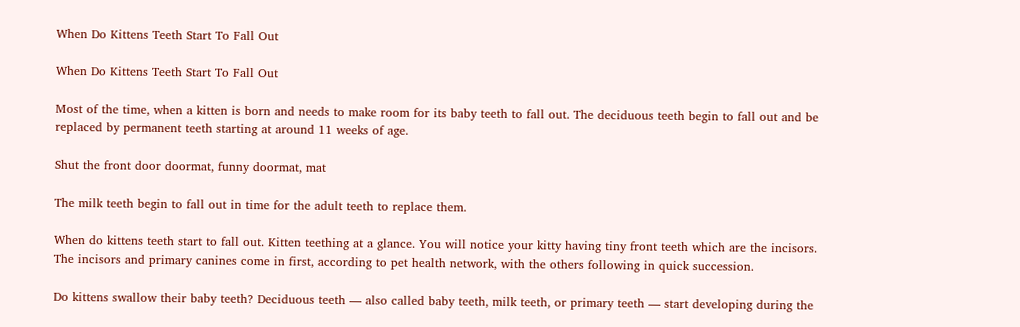When Do Kittens Teeth Start To Fall Out

When Do Kittens Teeth Start To Fall Out

Most of the time, when a kitten is born and needs to make room for its baby teeth to fall out. The deciduous teeth begin to fall out and be replaced by permanent teeth starting at around 11 weeks of age.

Shut the front door doormat, funny doormat, mat

The milk teeth begin to fall out in time for the adult teeth to replace them.

When do kittens teeth start to fall out. Kitten teething at a glance. You will notice your kitty having tiny front teeth which are the incisors. The incisors and primary canines come in first, according to pet health network, with the others following in quick succession.

Do kittens swallow their baby teeth? Deciduous teeth — also called baby teeth, milk teeth, or primary teeth — start developing during the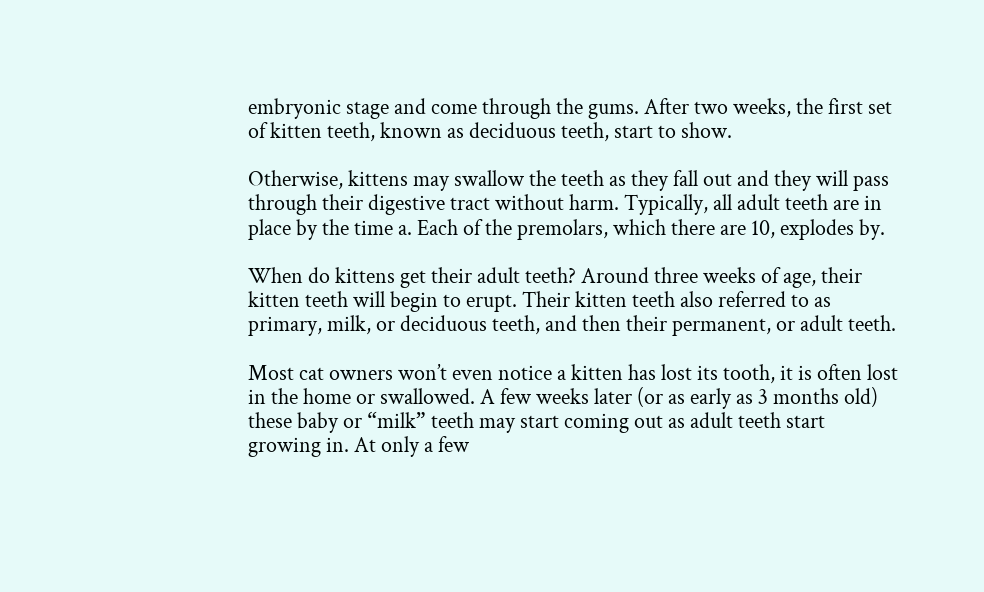embryonic stage and come through the gums. After two weeks, the first set of kitten teeth, known as deciduous teeth, start to show.

Otherwise, kittens may swallow the teeth as they fall out and they will pass through their digestive tract without harm. Typically, all adult teeth are in place by the time a. Each of the premolars, which there are 10, explodes by.

When do kittens get their adult teeth? Around three weeks of age, their kitten teeth will begin to erupt. Their kitten teeth also referred to as primary, milk, or deciduous teeth, and then their permanent, or adult teeth.

Most cat owners won’t even notice a kitten has lost its tooth, it is often lost in the home or swallowed. A few weeks later (or as early as 3 months old) these baby or “milk” teeth may start coming out as adult teeth start growing in. At only a few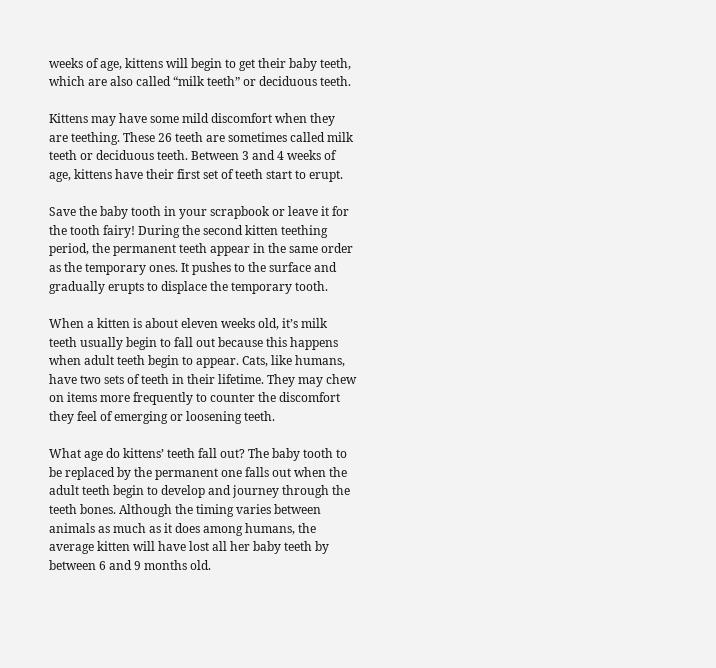weeks of age, kittens will begin to get their baby teeth, which are also called “milk teeth” or deciduous teeth.

Kittens may have some mild discomfort when they are teething. These 26 teeth are sometimes called milk teeth or deciduous teeth. Between 3 and 4 weeks of age, kittens have their first set of teeth start to erupt.

Save the baby tooth in your scrapbook or leave it for the tooth fairy! During the second kitten teething period, the permanent teeth appear in the same order as the temporary ones. It pushes to the surface and gradually erupts to displace the temporary tooth.

When a kitten is about eleven weeks old, it’s milk teeth usually begin to fall out because this happens when adult teeth begin to appear. Cats, like humans, have two sets of teeth in their lifetime. They may chew on items more frequently to counter the discomfort they feel of emerging or loosening teeth.

What age do kittens’ teeth fall out? The baby tooth to be replaced by the permanent one falls out when the adult teeth begin to develop and journey through the teeth bones. Although the timing varies between animals as much as it does among humans, the average kitten will have lost all her baby teeth by between 6 and 9 months old.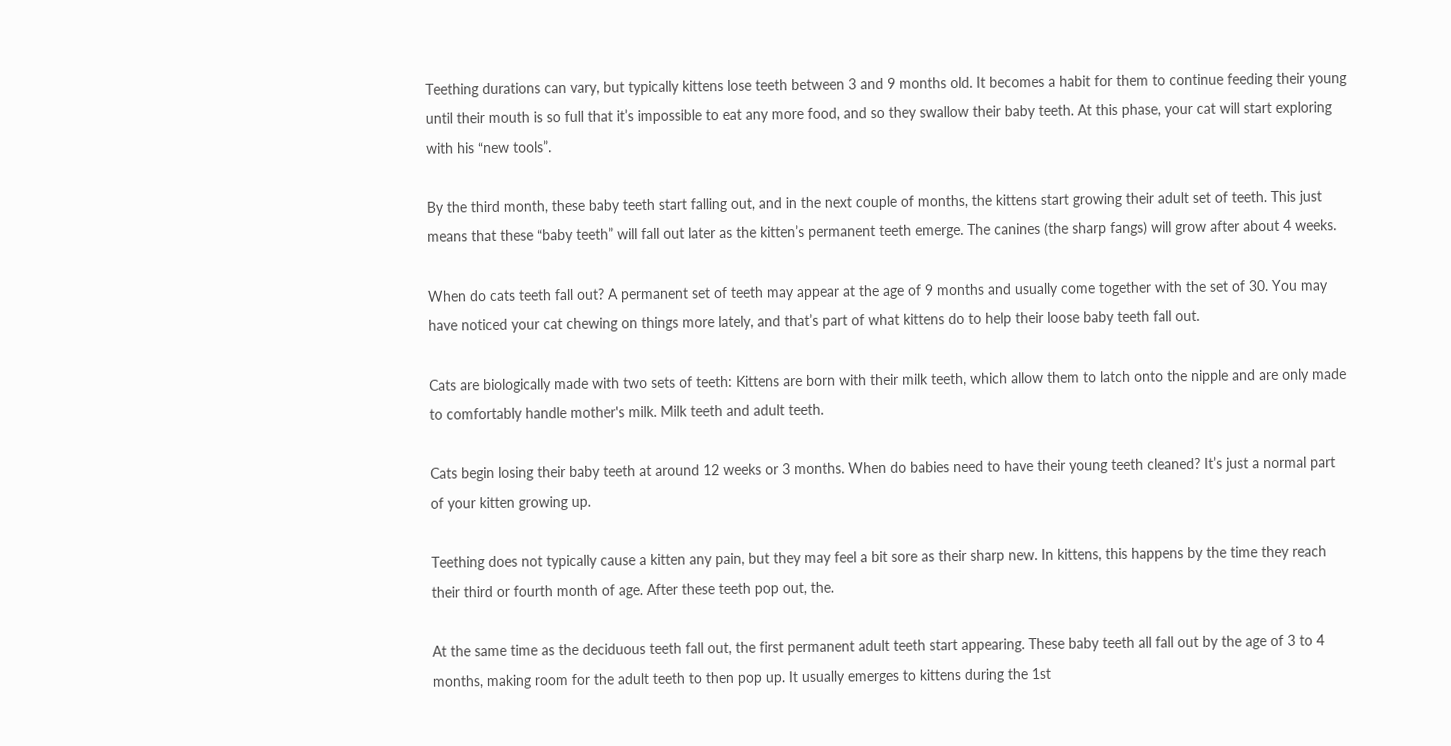Teething durations can vary, but typically kittens lose teeth between 3 and 9 months old. It becomes a habit for them to continue feeding their young until their mouth is so full that it’s impossible to eat any more food, and so they swallow their baby teeth. At this phase, your cat will start exploring with his “new tools”.

By the third month, these baby teeth start falling out, and in the next couple of months, the kittens start growing their adult set of teeth. This just means that these “baby teeth” will fall out later as the kitten’s permanent teeth emerge. The canines (the sharp fangs) will grow after about 4 weeks.

When do cats teeth fall out? A permanent set of teeth may appear at the age of 9 months and usually come together with the set of 30. You may have noticed your cat chewing on things more lately, and that’s part of what kittens do to help their loose baby teeth fall out.

Cats are biologically made with two sets of teeth: Kittens are born with their milk teeth, which allow them to latch onto the nipple and are only made to comfortably handle mother's milk. Milk teeth and adult teeth.

Cats begin losing their baby teeth at around 12 weeks or 3 months. When do babies need to have their young teeth cleaned? It’s just a normal part of your kitten growing up.

Teething does not typically cause a kitten any pain, but they may feel a bit sore as their sharp new. In kittens, this happens by the time they reach their third or fourth month of age. After these teeth pop out, the.

At the same time as the deciduous teeth fall out, the first permanent adult teeth start appearing. These baby teeth all fall out by the age of 3 to 4 months, making room for the adult teeth to then pop up. It usually emerges to kittens during the 1st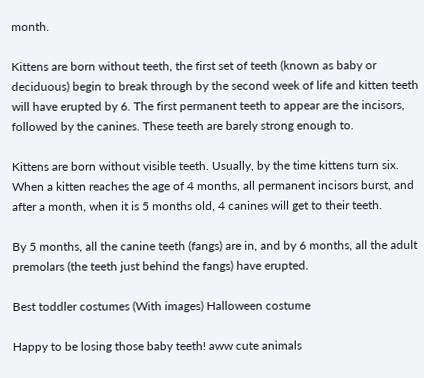month.

Kittens are born without teeth, the first set of teeth (known as baby or deciduous) begin to break through by the second week of life and kitten teeth will have erupted by 6. The first permanent teeth to appear are the incisors, followed by the canines. These teeth are barely strong enough to.

Kittens are born without visible teeth. Usually, by the time kittens turn six. When a kitten reaches the age of 4 months, all permanent incisors burst, and after a month, when it is 5 months old, 4 canines will get to their teeth.

By 5 months, all the canine teeth (fangs) are in, and by 6 months, all the adult premolars (the teeth just behind the fangs) have erupted.

Best toddler costumes (With images) Halloween costume

Happy to be losing those baby teeth! aww cute animals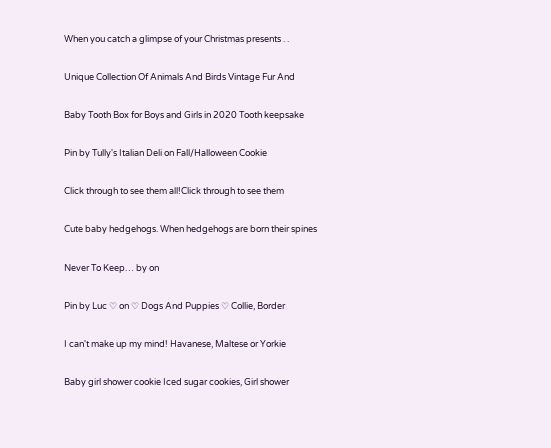When you catch a glimpse of your Christmas presents . .

Unique Collection Of Animals And Birds Vintage Fur And

Baby Tooth Box for Boys and Girls in 2020 Tooth keepsake

Pin by Tully's Italian Deli on Fall/Halloween Cookie

Click through to see them all!Click through to see them

Cute baby hedgehogs. When hedgehogs are born their spines

Never To Keep… by on

Pin by Luc ♡ on ♡ Dogs And Puppies ♡ Collie, Border

I can't make up my mind! Havanese, Maltese or Yorkie

Baby girl shower cookie Iced sugar cookies, Girl shower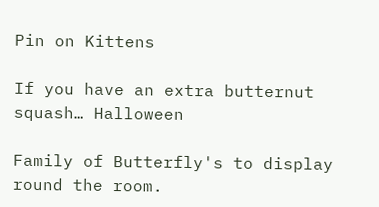Pin on Kittens

If you have an extra butternut squash… Halloween

Family of Butterfly's to display round the room.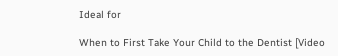Ideal for

When to First Take Your Child to the Dentist [Video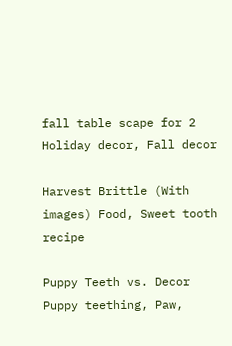fall table scape for 2 Holiday decor, Fall decor

Harvest Brittle (With images) Food, Sweet tooth recipe

Puppy Teeth vs. Decor Puppy teething, Paw,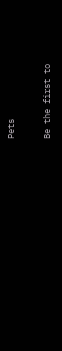Pets

Be the first to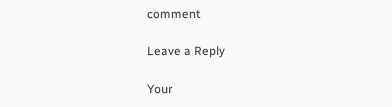comment

Leave a Reply

Your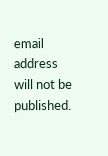email address will not be published.